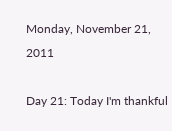Monday, November 21, 2011

Day 21: Today I'm thankful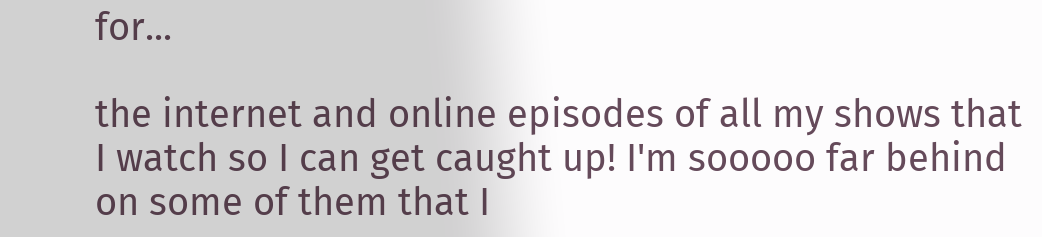for...

the internet and online episodes of all my shows that I watch so I can get caught up! I'm sooooo far behind on some of them that I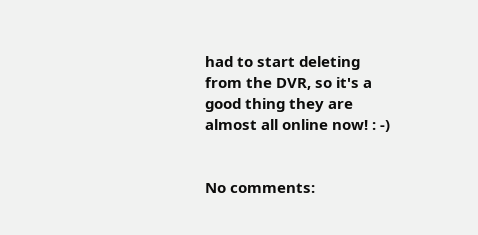had to start deleting from the DVR, so it's a good thing they are almost all online now! : -)


No comments: